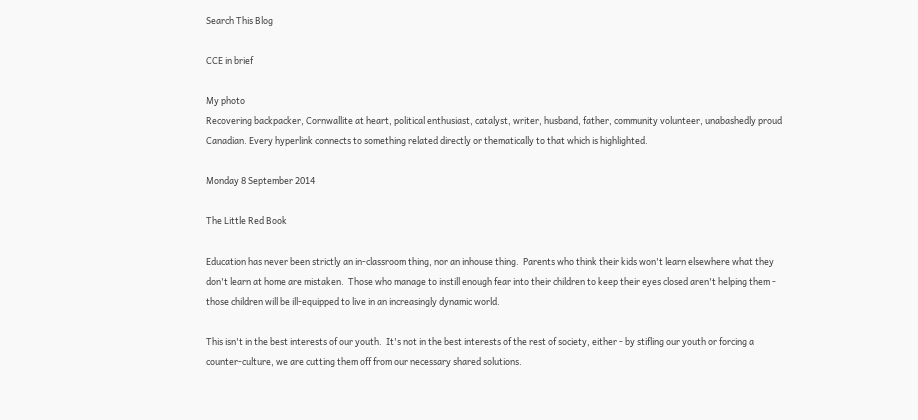Search This Blog

CCE in brief

My photo
Recovering backpacker, Cornwallite at heart, political enthusiast, catalyst, writer, husband, father, community volunteer, unabashedly proud Canadian. Every hyperlink connects to something related directly or thematically to that which is highlighted.

Monday 8 September 2014

The Little Red Book

Education has never been strictly an in-classroom thing, nor an inhouse thing.  Parents who think their kids won't learn elsewhere what they don't learn at home are mistaken.  Those who manage to instill enough fear into their children to keep their eyes closed aren't helping them - those children will be ill-equipped to live in an increasingly dynamic world.

This isn't in the best interests of our youth.  It's not in the best interests of the rest of society, either - by stifling our youth or forcing a counter-culture, we are cutting them off from our necessary shared solutions.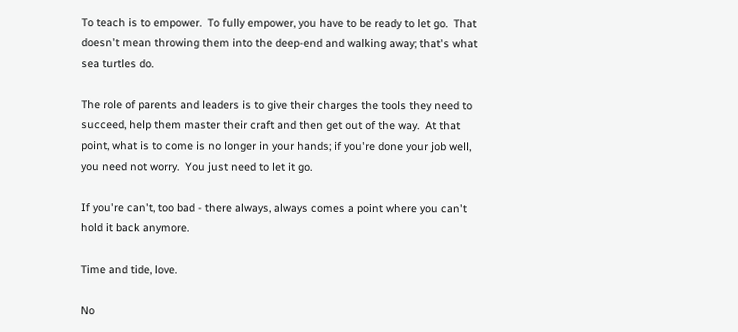To teach is to empower.  To fully empower, you have to be ready to let go.  That doesn't mean throwing them into the deep-end and walking away; that's what sea turtles do.

The role of parents and leaders is to give their charges the tools they need to succeed, help them master their craft and then get out of the way.  At that point, what is to come is no longer in your hands; if you're done your job well, you need not worry.  You just need to let it go.

If you're can't, too bad - there always, always comes a point where you can't hold it back anymore.

Time and tide, love.

No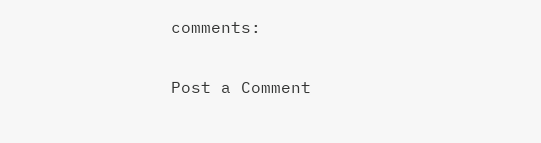comments:

Post a Comment